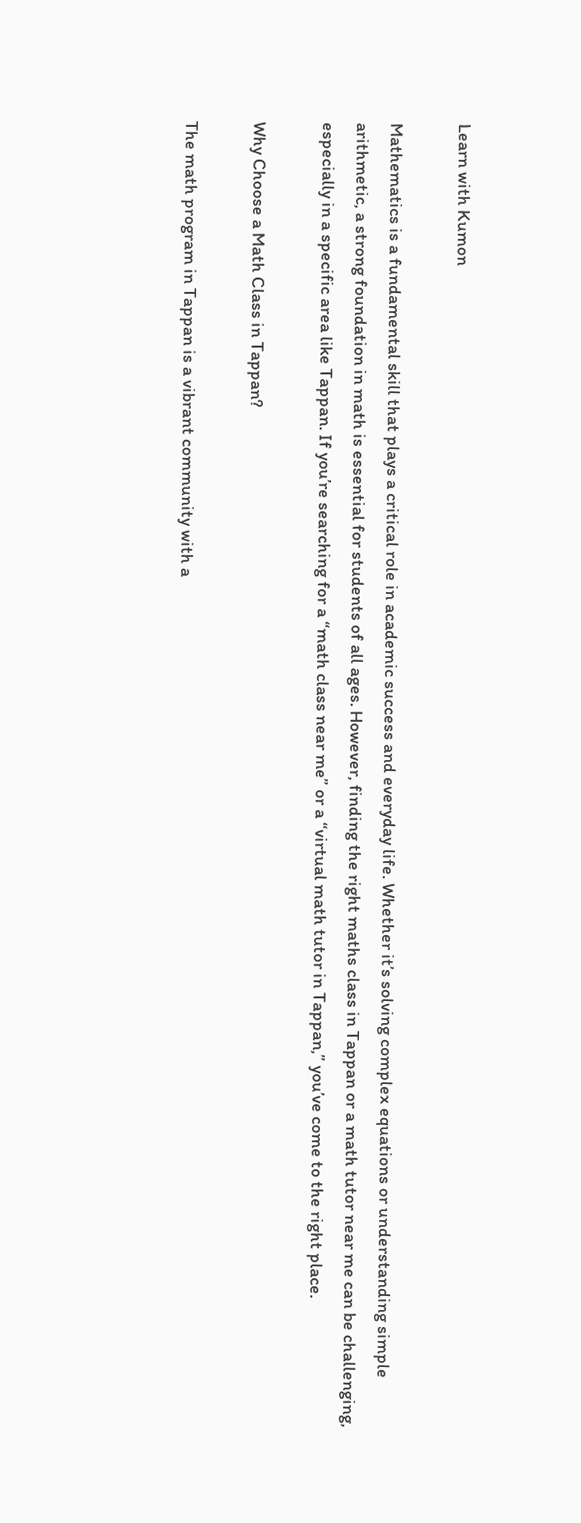Learn with Kumon

Mathematics is a fundamental skill that plays a critical role in academic success and everyday life. Whether it’s solving complex equations or understanding simple arithmetic, a strong foundation in math is essential for students of all ages. However, finding the right maths class in Tappan or a math tutor near me can be challenging, especially in a specific area like Tappan. If you’re searching for a “math class near me” or a “virtual math tutor in Tappan,” you’ve come to the right place.

Why Choose a Math Class in Tappan?

The math program in Tappan is a vibrant community with a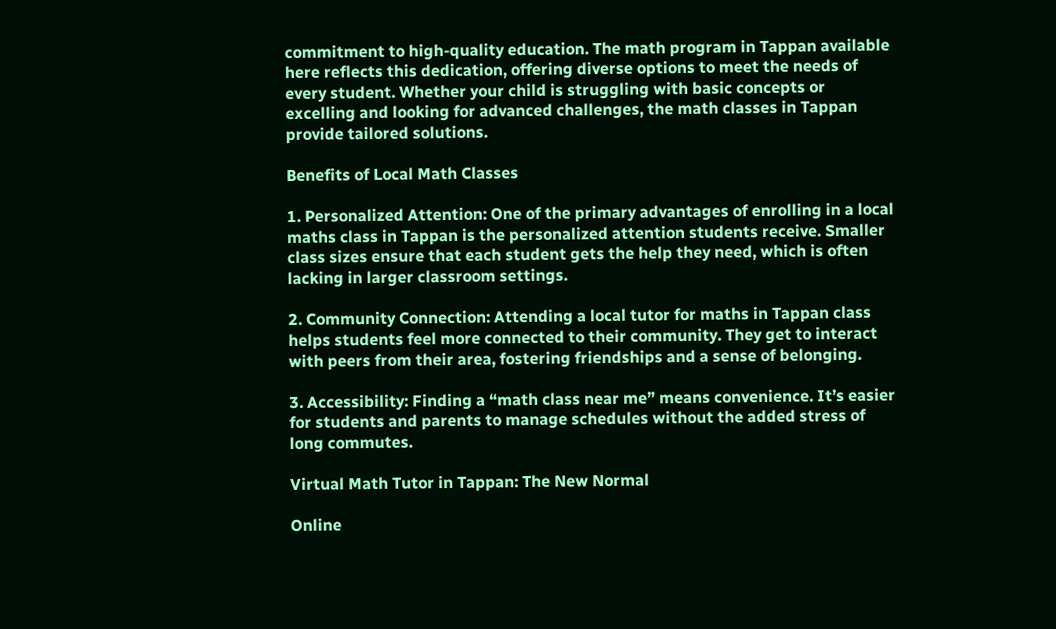commitment to high-quality education. The math program in Tappan available here reflects this dedication, offering diverse options to meet the needs of every student. Whether your child is struggling with basic concepts or excelling and looking for advanced challenges, the math classes in Tappan provide tailored solutions.

Benefits of Local Math Classes

1. Personalized Attention: One of the primary advantages of enrolling in a local maths class in Tappan is the personalized attention students receive. Smaller class sizes ensure that each student gets the help they need, which is often lacking in larger classroom settings.

2. Community Connection: Attending a local tutor for maths in Tappan class helps students feel more connected to their community. They get to interact with peers from their area, fostering friendships and a sense of belonging.

3. Accessibility: Finding a “math class near me” means convenience. It’s easier for students and parents to manage schedules without the added stress of long commutes.

Virtual Math Tutor in Tappan: The New Normal

Online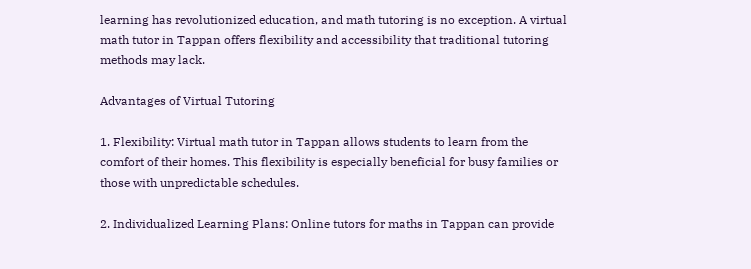learning has revolutionized education, and math tutoring is no exception. A virtual math tutor in Tappan offers flexibility and accessibility that traditional tutoring methods may lack.

Advantages of Virtual Tutoring

1. Flexibility: Virtual math tutor in Tappan allows students to learn from the comfort of their homes. This flexibility is especially beneficial for busy families or those with unpredictable schedules.

2. Individualized Learning Plans: Online tutors for maths in Tappan can provide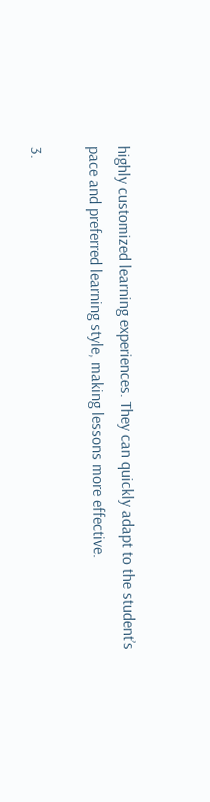highly customized learning experiences. They can quickly adapt to the student’s pace and preferred learning style, making lessons more effective.

3.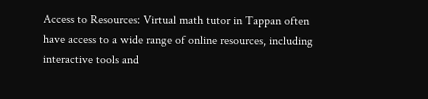Access to Resources: Virtual math tutor in Tappan often have access to a wide range of online resources, including interactive tools and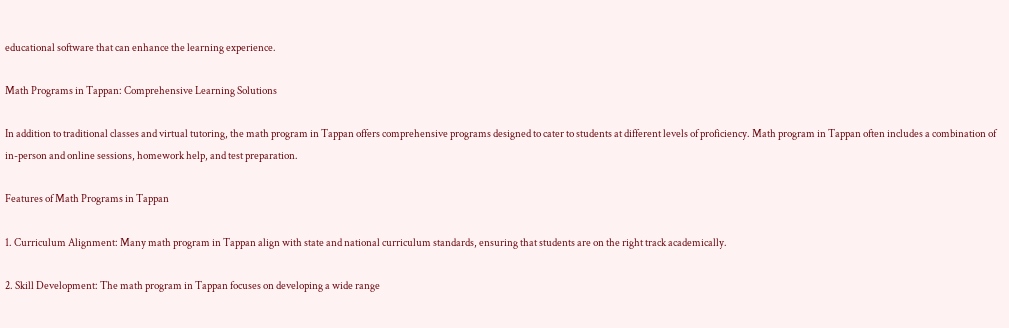educational software that can enhance the learning experience.

Math Programs in Tappan: Comprehensive Learning Solutions

In addition to traditional classes and virtual tutoring, the math program in Tappan offers comprehensive programs designed to cater to students at different levels of proficiency. Math program in Tappan often includes a combination of in-person and online sessions, homework help, and test preparation.

Features of Math Programs in Tappan

1. Curriculum Alignment: Many math program in Tappan align with state and national curriculum standards, ensuring that students are on the right track academically.

2. Skill Development: The math program in Tappan focuses on developing a wide range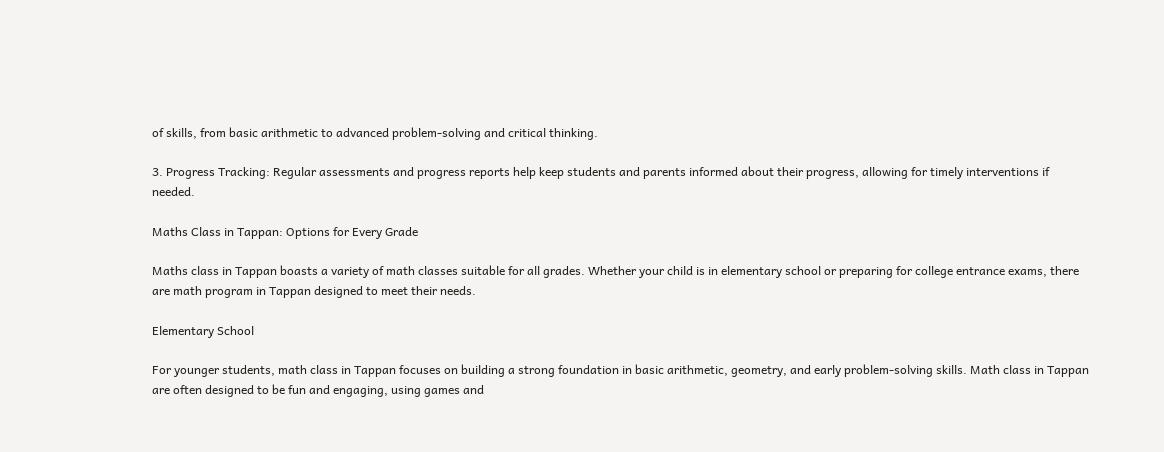of skills, from basic arithmetic to advanced problem-solving and critical thinking.

3. Progress Tracking: Regular assessments and progress reports help keep students and parents informed about their progress, allowing for timely interventions if needed.

Maths Class in Tappan: Options for Every Grade

Maths class in Tappan boasts a variety of math classes suitable for all grades. Whether your child is in elementary school or preparing for college entrance exams, there are math program in Tappan designed to meet their needs.

Elementary School

For younger students, math class in Tappan focuses on building a strong foundation in basic arithmetic, geometry, and early problem-solving skills. Math class in Tappan are often designed to be fun and engaging, using games and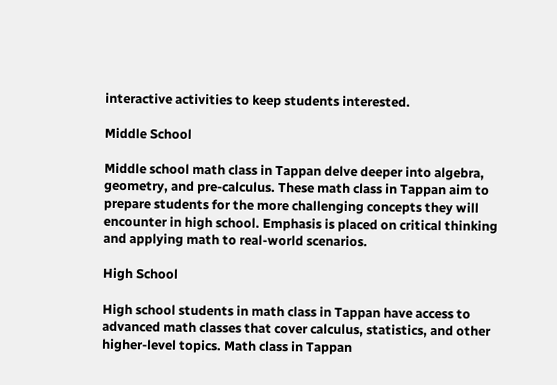interactive activities to keep students interested.

Middle School

Middle school math class in Tappan delve deeper into algebra, geometry, and pre-calculus. These math class in Tappan aim to prepare students for the more challenging concepts they will encounter in high school. Emphasis is placed on critical thinking and applying math to real-world scenarios.

High School

High school students in math class in Tappan have access to advanced math classes that cover calculus, statistics, and other higher-level topics. Math class in Tappan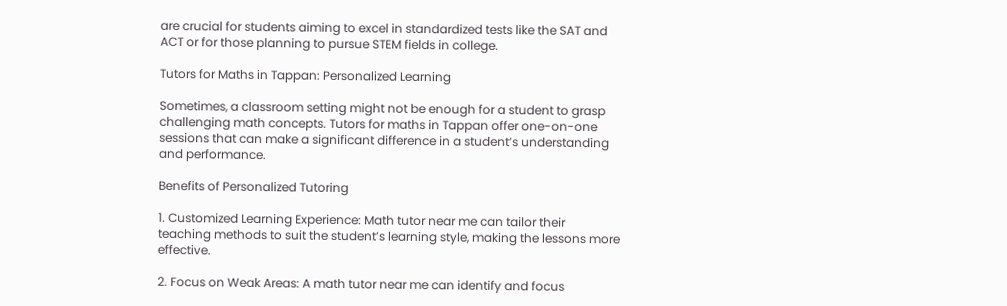are crucial for students aiming to excel in standardized tests like the SAT and ACT or for those planning to pursue STEM fields in college.

Tutors for Maths in Tappan: Personalized Learning

Sometimes, a classroom setting might not be enough for a student to grasp challenging math concepts. Tutors for maths in Tappan offer one-on-one sessions that can make a significant difference in a student’s understanding and performance.

Benefits of Personalized Tutoring

1. Customized Learning Experience: Math tutor near me can tailor their teaching methods to suit the student’s learning style, making the lessons more effective.

2. Focus on Weak Areas: A math tutor near me can identify and focus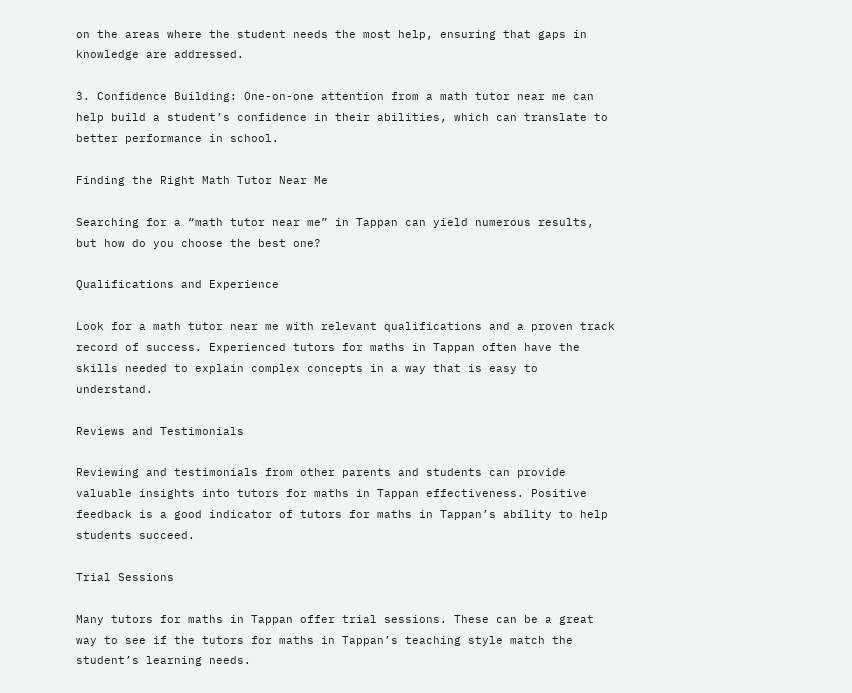on the areas where the student needs the most help, ensuring that gaps in knowledge are addressed.

3. Confidence Building: One-on-one attention from a math tutor near me can help build a student’s confidence in their abilities, which can translate to better performance in school.

Finding the Right Math Tutor Near Me

Searching for a “math tutor near me” in Tappan can yield numerous results, but how do you choose the best one?

Qualifications and Experience

Look for a math tutor near me with relevant qualifications and a proven track record of success. Experienced tutors for maths in Tappan often have the skills needed to explain complex concepts in a way that is easy to understand.

Reviews and Testimonials

Reviewing and testimonials from other parents and students can provide valuable insights into tutors for maths in Tappan effectiveness. Positive feedback is a good indicator of tutors for maths in Tappan’s ability to help students succeed.

Trial Sessions

Many tutors for maths in Tappan offer trial sessions. These can be a great way to see if the tutors for maths in Tappan’s teaching style match the student’s learning needs.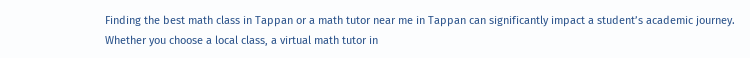Finding the best math class in Tappan or a math tutor near me in Tappan can significantly impact a student’s academic journey. Whether you choose a local class, a virtual math tutor in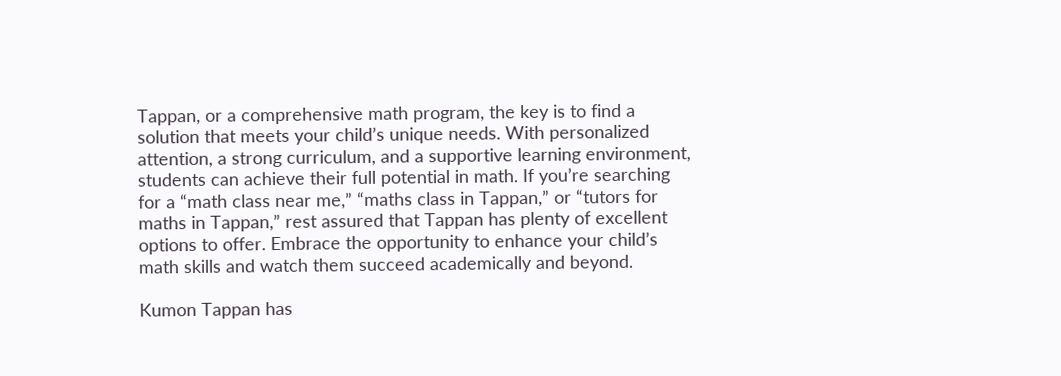Tappan, or a comprehensive math program, the key is to find a solution that meets your child’s unique needs. With personalized attention, a strong curriculum, and a supportive learning environment, students can achieve their full potential in math. If you’re searching for a “math class near me,” “maths class in Tappan,” or “tutors for maths in Tappan,” rest assured that Tappan has plenty of excellent options to offer. Embrace the opportunity to enhance your child’s math skills and watch them succeed academically and beyond.

Kumon Tappan has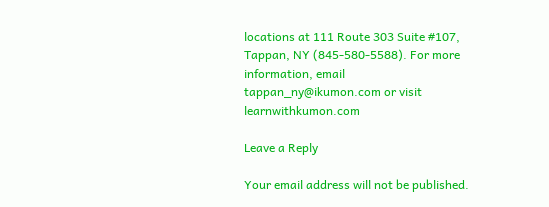locations at 111 Route 303 Suite #107, Tappan, NY (845-580-5588). For more information, email tappan_ny@ikumon.com or visit learnwithkumon.com

Leave a Reply

Your email address will not be published.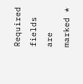Required fields are marked *